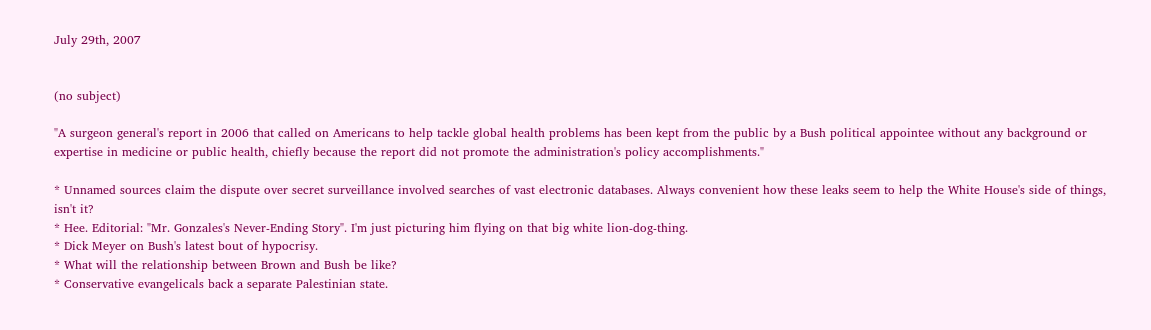July 29th, 2007


(no subject)

"A surgeon general's report in 2006 that called on Americans to help tackle global health problems has been kept from the public by a Bush political appointee without any background or expertise in medicine or public health, chiefly because the report did not promote the administration's policy accomplishments."

* Unnamed sources claim the dispute over secret surveillance involved searches of vast electronic databases. Always convenient how these leaks seem to help the White House's side of things, isn't it?
* Hee. Editorial: "Mr. Gonzales's Never-Ending Story". I'm just picturing him flying on that big white lion-dog-thing.
* Dick Meyer on Bush's latest bout of hypocrisy.
* What will the relationship between Brown and Bush be like?
* Conservative evangelicals back a separate Palestinian state.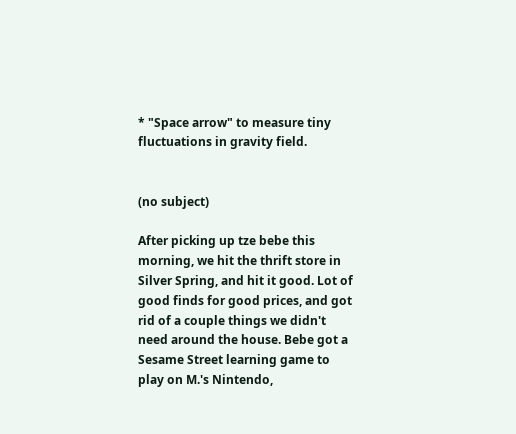* "Space arrow" to measure tiny fluctuations in gravity field.


(no subject)

After picking up tze bebe this morning, we hit the thrift store in Silver Spring, and hit it good. Lot of good finds for good prices, and got rid of a couple things we didn't need around the house. Bebe got a Sesame Street learning game to play on M.'s Nintendo,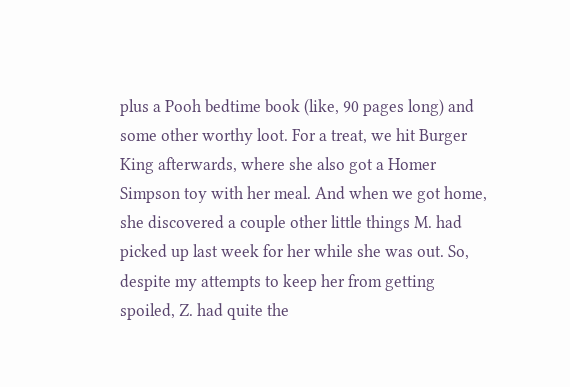plus a Pooh bedtime book (like, 90 pages long) and some other worthy loot. For a treat, we hit Burger King afterwards, where she also got a Homer Simpson toy with her meal. And when we got home, she discovered a couple other little things M. had picked up last week for her while she was out. So, despite my attempts to keep her from getting spoiled, Z. had quite the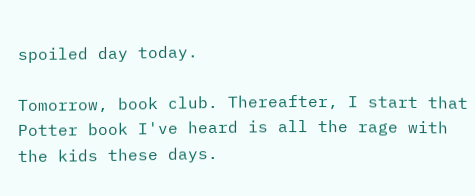spoiled day today.

Tomorrow, book club. Thereafter, I start that Potter book I've heard is all the rage with the kids these days.